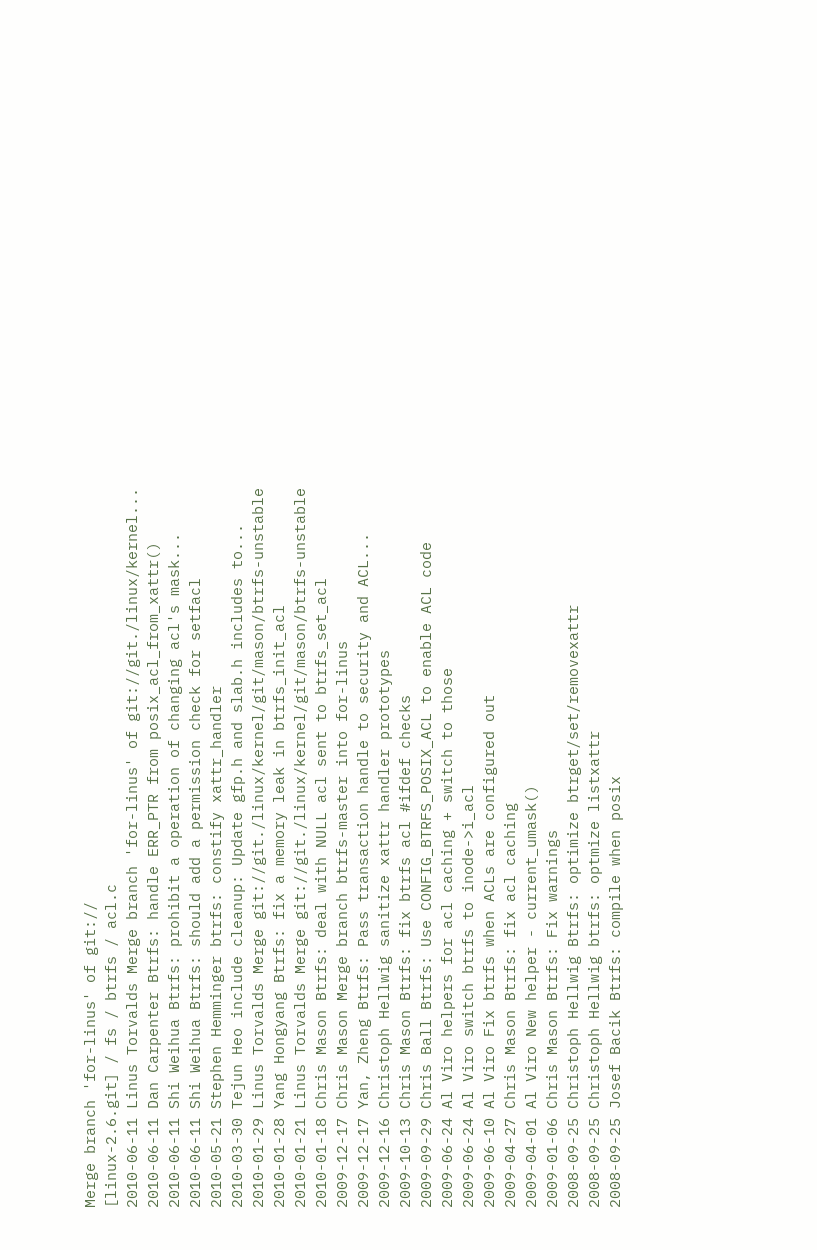Merge branch 'for-linus' of git://
[linux-2.6.git] / fs / btrfs / acl.c
2010-06-11 Linus Torvalds Merge branch 'for-linus' of git://git./linux/kernel...
2010-06-11 Dan Carpenter Btrfs: handle ERR_PTR from posix_acl_from_xattr()
2010-06-11 Shi Weihua Btrfs: prohibit a operation of changing acl's mask...
2010-06-11 Shi Weihua Btrfs: should add a permission check for setfacl
2010-05-21 Stephen Hemminger btrfs: constify xattr_handler
2010-03-30 Tejun Heo include cleanup: Update gfp.h and slab.h includes to...
2010-01-29 Linus Torvalds Merge git://git./linux/kernel/git/mason/btrfs-unstable
2010-01-28 Yang Hongyang Btrfs: fix a memory leak in btrfs_init_acl
2010-01-21 Linus Torvalds Merge git://git./linux/kernel/git/mason/btrfs-unstable
2010-01-18 Chris Mason Btrfs: deal with NULL acl sent to btrfs_set_acl
2009-12-17 Chris Mason Merge branch btrfs-master into for-linus
2009-12-17 Yan, Zheng Btrfs: Pass transaction handle to security and ACL...
2009-12-16 Christoph Hellwig sanitize xattr handler prototypes
2009-10-13 Chris Mason Btrfs: fix btrfs acl #ifdef checks
2009-09-29 Chris Ball Btrfs: Use CONFIG_BTRFS_POSIX_ACL to enable ACL code
2009-06-24 Al Viro helpers for acl caching + switch to those
2009-06-24 Al Viro switch btrfs to inode->i_acl
2009-06-10 Al Viro Fix btrfs when ACLs are configured out
2009-04-27 Chris Mason Btrfs: fix acl caching
2009-04-01 Al Viro New helper - current_umask()
2009-01-06 Chris Mason Btrfs: Fix warnings
2008-09-25 Christoph Hellwig Btrfs: optimize btrget/set/removexattr
2008-09-25 Christoph Hellwig btrfs: optmize listxattr
2008-09-25 Josef Bacik Btrfs: compile when posix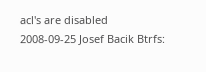acl's are disabled
2008-09-25 Josef Bacik Btrfs: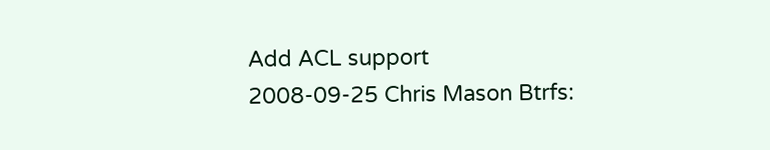Add ACL support
2008-09-25 Chris Mason Btrfs: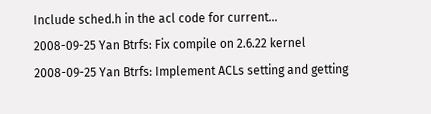Include sched.h in the acl code for current...
2008-09-25 Yan Btrfs: Fix compile on 2.6.22 kernel
2008-09-25 Yan Btrfs: Implement ACLs setting and getting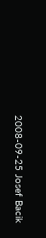2008-09-25 Josef Bacik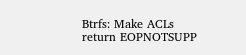Btrfs: Make ACLs return EOPNOTSUPP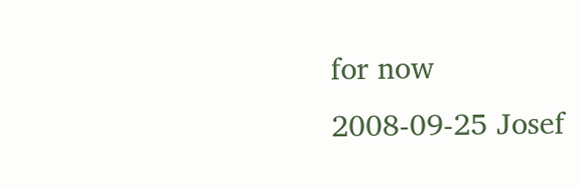for now
2008-09-25 Josef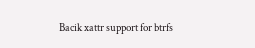Bacik xattr support for btrfs